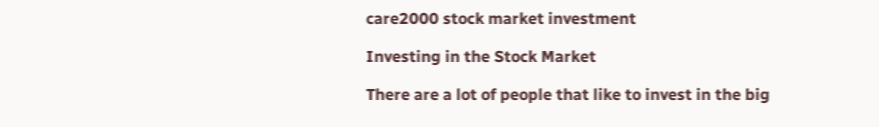care2000 stock market investment

Investing in the Stock Market

There are a lot of people that like to invest in the big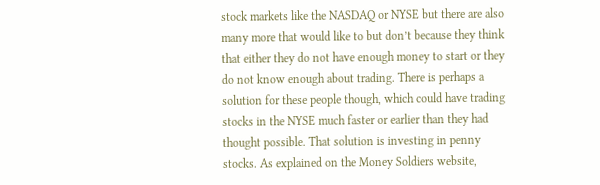stock markets like the NASDAQ or NYSE but there are also many more that would like to but don’t because they think that either they do not have enough money to start or they do not know enough about trading. There is perhaps a solution for these people though, which could have trading stocks in the NYSE much faster or earlier than they had thought possible. That solution is investing in penny stocks. As explained on the Money Soldiers website,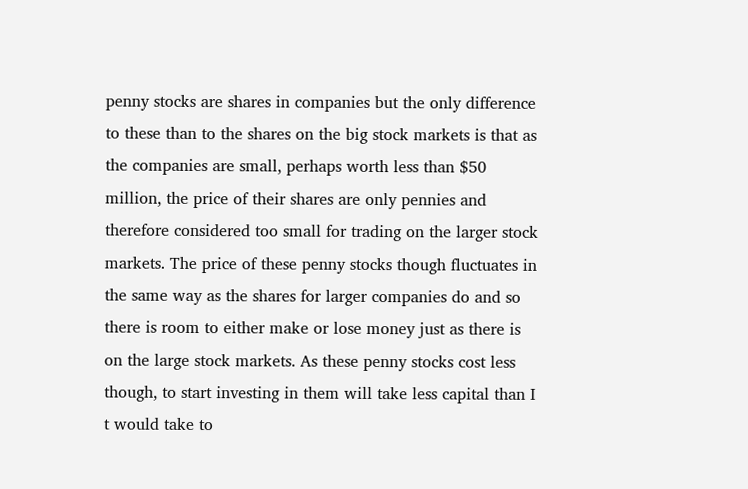penny stocks are shares in companies but the only difference to these than to the shares on the big stock markets is that as the companies are small, perhaps worth less than $50 million, the price of their shares are only pennies and therefore considered too small for trading on the larger stock markets. The price of these penny stocks though fluctuates in the same way as the shares for larger companies do and so there is room to either make or lose money just as there is on the large stock markets. As these penny stocks cost less though, to start investing in them will take less capital than I t would take to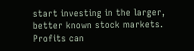start investing in the larger, better known stock markets. Profits can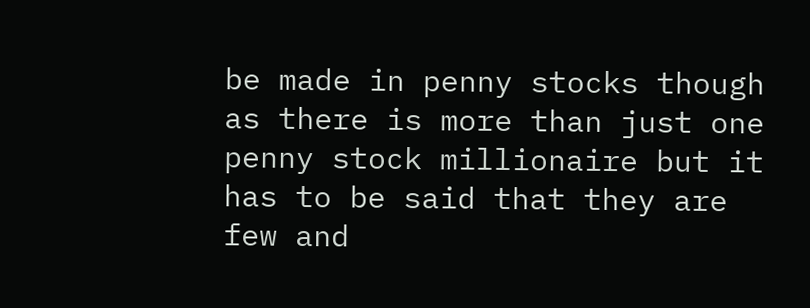be made in penny stocks though as there is more than just one penny stock millionaire but it has to be said that they are few and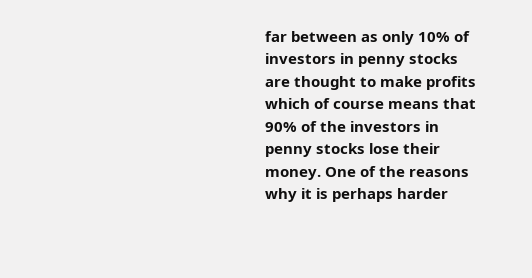far between as only 10% of investors in penny stocks are thought to make profits which of course means that 90% of the investors in penny stocks lose their money. One of the reasons why it is perhaps harder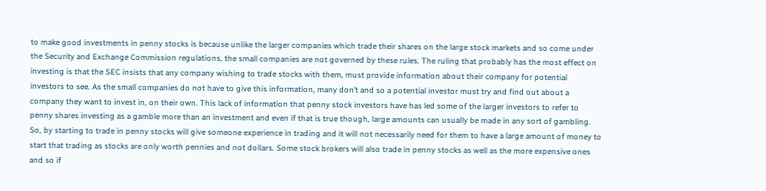to make good investments in penny stocks is because unlike the larger companies which trade their shares on the large stock markets and so come under the Security and Exchange Commission regulations, the small companies are not governed by these rules. The ruling that probably has the most effect on investing is that the SEC insists that any company wishing to trade stocks with them, must provide information about their company for potential investors to see. As the small companies do not have to give this information, many don’t and so a potential investor must try and find out about a company they want to invest in, on their own. This lack of information that penny stock investors have has led some of the larger investors to refer to penny shares investing as a gamble more than an investment and even if that is true though, large amounts can usually be made in any sort of gambling. So, by starting to trade in penny stocks will give someone experience in trading and it will not necessarily need for them to have a large amount of money to start that trading as stocks are only worth pennies and not dollars. Some stock brokers will also trade in penny stocks as well as the more expensive ones and so if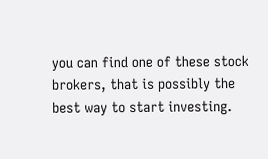you can find one of these stock brokers, that is possibly the best way to start investing.